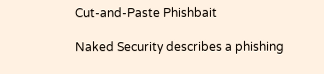Cut-and-Paste Phishbait

Naked Security describes a phishing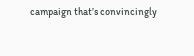campaign that’s convincingly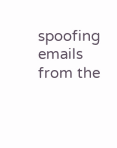spoofing emails from the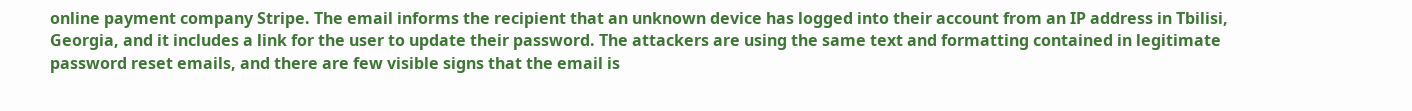online payment company Stripe. The email informs the recipient that an unknown device has logged into their account from an IP address in Tbilisi, Georgia, and it includes a link for the user to update their password. The attackers are using the same text and formatting contained in legitimate password reset emails, and there are few visible signs that the email is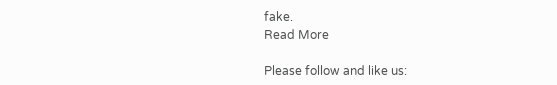fake.
Read More

Please follow and like us: